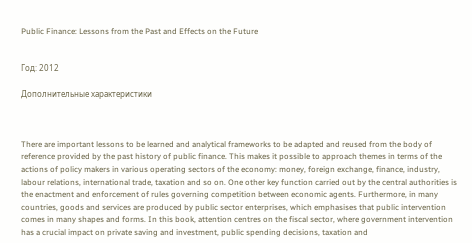Public Finance: Lessons from the Past and Effects on the Future


Год: 2012

Дополнительные характеристики



There are important lessons to be learned and analytical frameworks to be adapted and reused from the body of reference provided by the past history of public finance. This makes it possible to approach themes in terms of the actions of policy makers in various operating sectors of the economy: money, foreign exchange, finance, industry, labour relations, international trade, taxation and so on. One other key function carried out by the central authorities is the enactment and enforcement of rules governing competition between economic agents. Furthermore, in many countries, goods and services are produced by public sector enterprises, which emphasises that public intervention comes in many shapes and forms. In this book, attention centres on the fiscal sector, where government intervention has a crucial impact on private saving and investment, public spending decisions, taxation and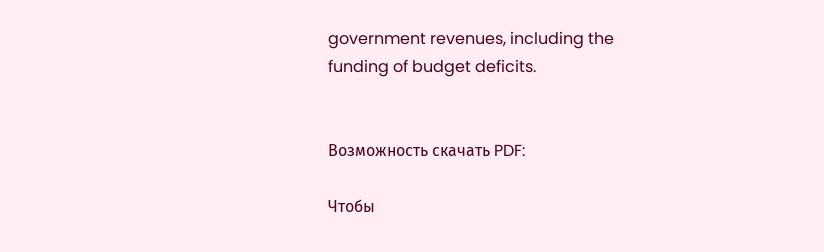government revenues, including the funding of budget deficits.


Возможность скачать PDF:

Чтобы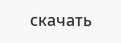скачать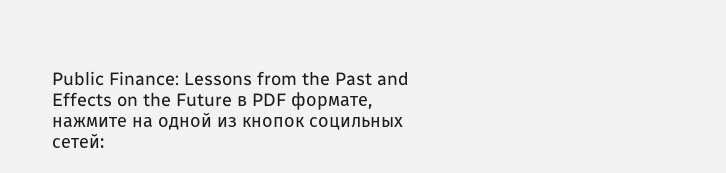Public Finance: Lessons from the Past and Effects on the Future в PDF формате, нажмите на одной из кнопок социльных сетей: